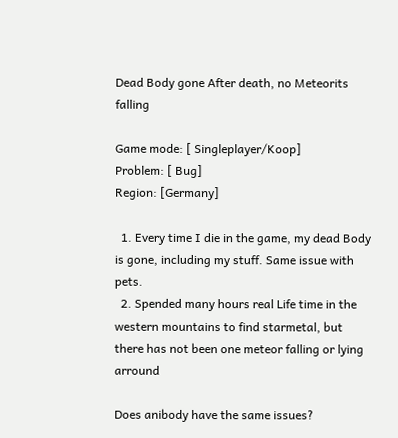Dead Body gone After death, no Meteorits falling

Game mode: [ Singleplayer/Koop]
Problem: [ Bug]
Region: [Germany]

  1. Every time I die in the game, my dead Body is gone, including my stuff. Same issue with pets.
  2. Spended many hours real Life time in the western mountains to find starmetal, but there has not been one meteor falling or lying arround

Does anibody have the same issues?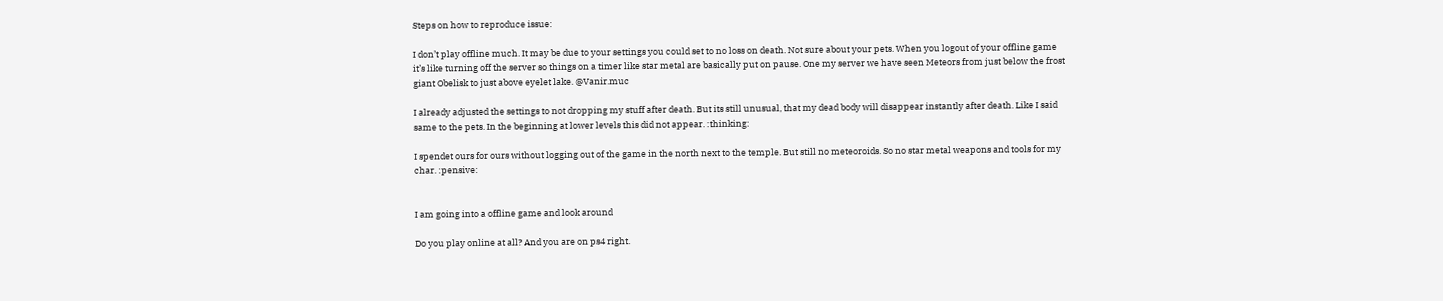Steps on how to reproduce issue:

I don’t play offline much. It may be due to your settings you could set to no loss on death. Not sure about your pets. When you logout of your offline game it’s like turning off the server so things on a timer like star metal are basically put on pause. One my server we have seen Meteors from just below the frost giant Obelisk to just above eyelet lake. @Vanir.muc

I already adjusted the settings to not dropping my stuff after death. But its still unusual, that my dead body will disappear instantly after death. Like I said same to the pets. In the beginning at lower levels this did not appear. :thinking:

I spendet ours for ours without logging out of the game in the north next to the temple. But still no meteoroids. So no star metal weapons and tools for my char. :pensive:


I am going into a offline game and look around

Do you play online at all? And you are on ps4 right.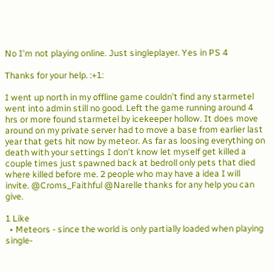No I’m not playing online. Just singleplayer. Yes in PS 4

Thanks for your help. :+1:

I went up north in my offline game couldn’t find any starmetel went into admin still no good. Left the game running around 4 hrs or more found starmetel by icekeeper hollow. It does move around on my private server had to move a base from earlier last year that gets hit now by meteor. As far as loosing everything on death with your settings I don’t know let myself get killed a couple times just spawned back at bedroll only pets that died where killed before me. 2 people who may have a idea I will invite. @Croms_Faithful @Narelle thanks for any help you can give.

1 Like
  • Meteors - since the world is only partially loaded when playing single-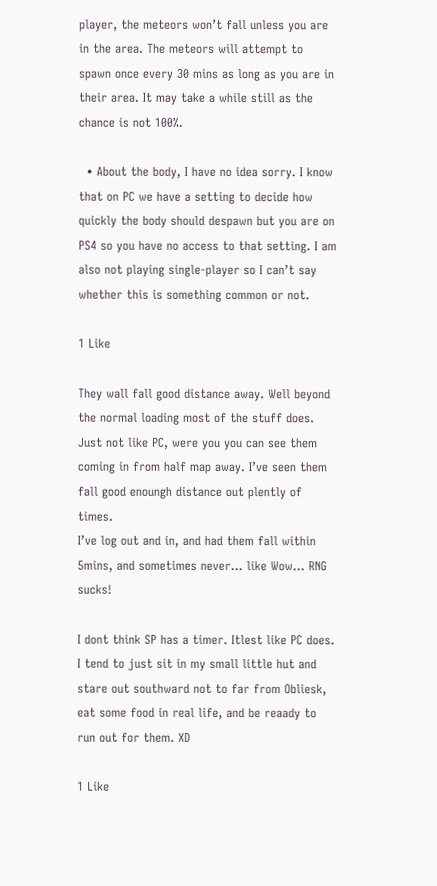player, the meteors won’t fall unless you are in the area. The meteors will attempt to spawn once every 30 mins as long as you are in their area. It may take a while still as the chance is not 100%.

  • About the body, I have no idea sorry. I know that on PC we have a setting to decide how quickly the body should despawn but you are on PS4 so you have no access to that setting. I am also not playing single-player so I can’t say whether this is something common or not.

1 Like

They wall fall good distance away. Well beyond the normal loading most of the stuff does.
Just not like PC, were you you can see them coming in from half map away. I’ve seen them fall good enoungh distance out plently of times.
I’ve log out and in, and had them fall within 5mins, and sometimes never… like Wow… RNG sucks!

I dont think SP has a timer. Itlest like PC does. I tend to just sit in my small little hut and stare out southward not to far from Obliesk, eat some food in real life, and be reaady to run out for them. XD

1 Like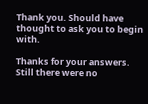Thank you. Should have thought to ask you to begin with.

Thanks for your answers. Still there were no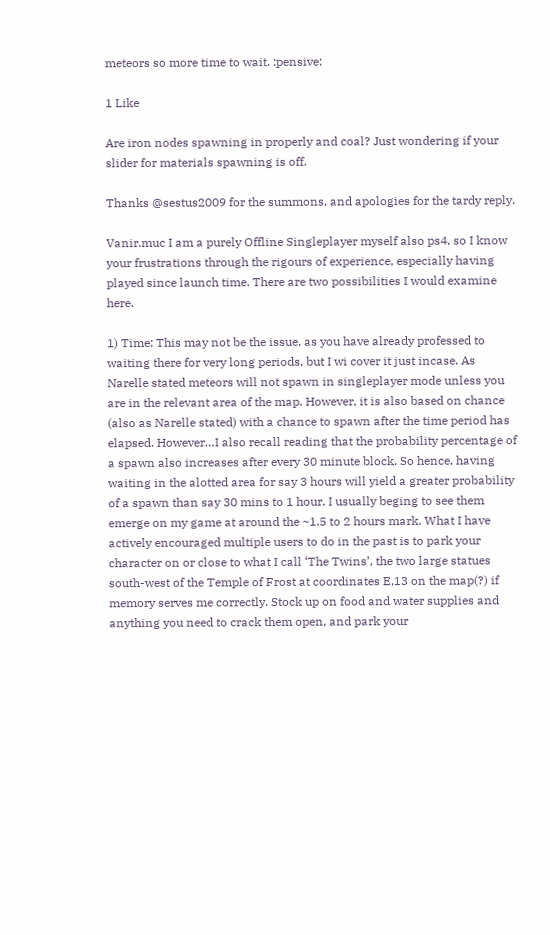meteors so more time to wait. :pensive:

1 Like

Are iron nodes spawning in properly and coal? Just wondering if your slider for materials spawning is off.

Thanks @sestus2009 for the summons, and apologies for the tardy reply.

Vanir.muc I am a purely Offline Singleplayer myself also ps4, so I know your frustrations through the rigours of experience, especially having played since launch time. There are two possibilities I would examine here.

1) Time: This may not be the issue, as you have already professed to waiting there for very long periods, but I wi cover it just incase. As Narelle stated meteors will not spawn in singleplayer mode unless you are in the relevant area of the map. However, it is also based on chance (also as Narelle stated) with a chance to spawn after the time period has elapsed. However…I also recall reading that the probability percentage of a spawn also increases after every 30 minute block. So hence, having waiting in the alotted area for say 3 hours will yield a greater probability of a spawn than say 30 mins to 1 hour. I usually beging to see them emerge on my game at around the ~1.5 to 2 hours mark. What I have actively encouraged multiple users to do in the past is to park your character on or close to what I call ‘The Twins’, the two large statues south-west of the Temple of Frost at coordinates E,13 on the map(?) if memory serves me correctly. Stock up on food and water supplies and anything you need to crack them open, and park your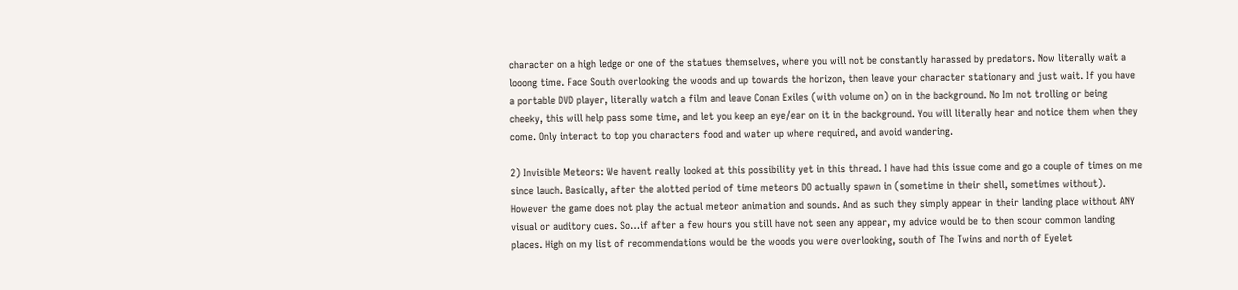character on a high ledge or one of the statues themselves, where you will not be constantly harassed by predators. Now literally wait a looong time. Face South overlooking the woods and up towards the horizon, then leave your character stationary and just wait. If you have a portable DVD player, literally watch a film and leave Conan Exiles (with volume on) on in the background. No Im not trolling or being cheeky, this will help pass some time, and let you keep an eye/ear on it in the background. You will literally hear and notice them when they come. Only interact to top you characters food and water up where required, and avoid wandering.

2) Invisible Meteors: We havent really looked at this possibility yet in this thread. I have had this issue come and go a couple of times on me since lauch. Basically, after the alotted period of time meteors DO actually spawn in (sometime in their shell, sometimes without). However the game does not play the actual meteor animation and sounds. And as such they simply appear in their landing place without ANY visual or auditory cues. So…if after a few hours you still have not seen any appear, my advice would be to then scour common landing places. High on my list of recommendations would be the woods you were overlooking, south of The Twins and north of Eyelet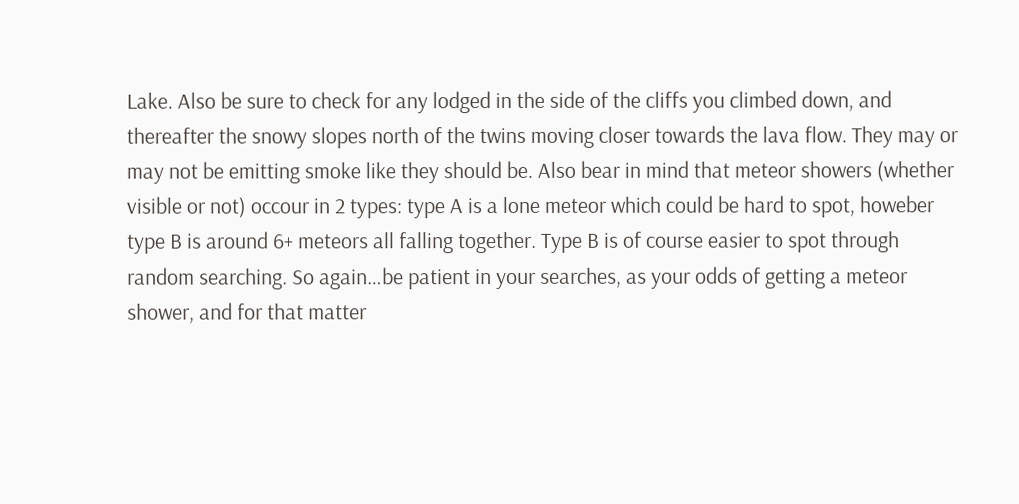Lake. Also be sure to check for any lodged in the side of the cliffs you climbed down, and thereafter the snowy slopes north of the twins moving closer towards the lava flow. They may or may not be emitting smoke like they should be. Also bear in mind that meteor showers (whether visible or not) occour in 2 types: type A is a lone meteor which could be hard to spot, howeber type B is around 6+ meteors all falling together. Type B is of course easier to spot through random searching. So again…be patient in your searches, as your odds of getting a meteor shower, and for that matter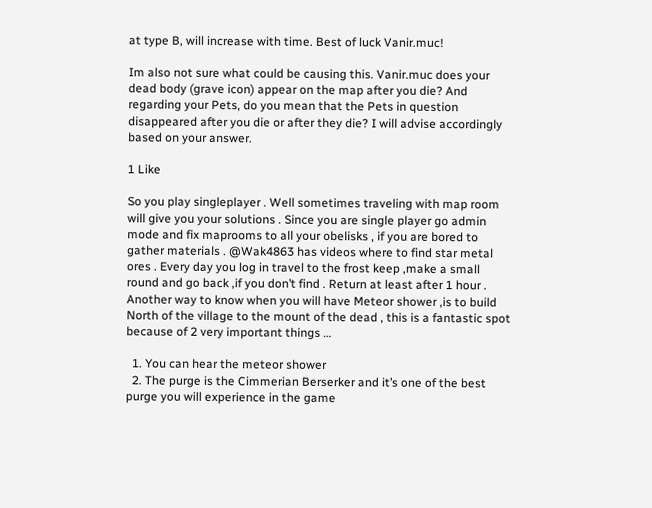at type B, will increase with time. Best of luck Vanir.muc!

Im also not sure what could be causing this. Vanir.muc does your dead body (grave icon) appear on the map after you die? And regarding your Pets, do you mean that the Pets in question disappeared after you die or after they die? I will advise accordingly based on your answer.

1 Like

So you play singleplayer . Well sometimes traveling with map room will give you your solutions . Since you are single player go admin mode and fix maprooms to all your obelisks , if you are bored to gather materials . @Wak4863 has videos where to find star metal ores . Every day you log in travel to the frost keep ,make a small round and go back ,if you don’t find . Return at least after 1 hour . Another way to know when you will have Meteor shower ,is to build North of the village to the mount of the dead , this is a fantastic spot because of 2 very important things …

  1. You can hear the meteor shower
  2. The purge is the Cimmerian Berserker and it’s one of the best purge you will experience in the game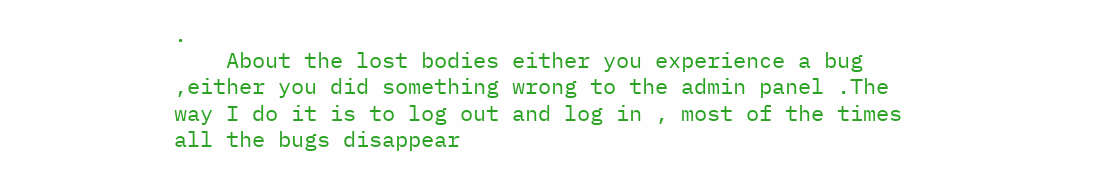.
    About the lost bodies either you experience a bug ,either you did something wrong to the admin panel .The way I do it is to log out and log in , most of the times all the bugs disappear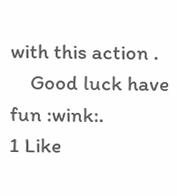with this action .
    Good luck have fun :wink:.
1 Like